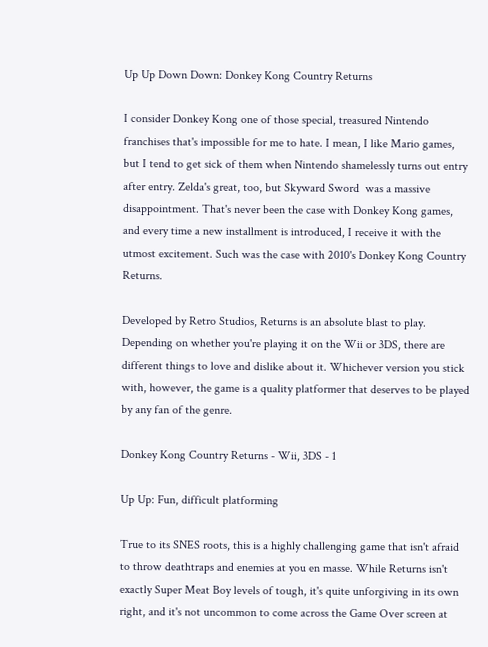Up Up Down Down: Donkey Kong Country Returns

I consider Donkey Kong one of those special, treasured Nintendo franchises that's impossible for me to hate. I mean, I like Mario games, but I tend to get sick of them when Nintendo shamelessly turns out entry after entry. Zelda's great, too, but Skyward Sword  was a massive disappointment. That's never been the case with Donkey Kong games, and every time a new installment is introduced, I receive it with the utmost excitement. Such was the case with 2010's Donkey Kong Country Returns.

Developed by Retro Studios, Returns is an absolute blast to play. Depending on whether you're playing it on the Wii or 3DS, there are different things to love and dislike about it. Whichever version you stick with, however, the game is a quality platformer that deserves to be played by any fan of the genre.

Donkey Kong Country Returns - Wii, 3DS - 1

Up Up: Fun, difficult platforming

True to its SNES roots, this is a highly challenging game that isn't afraid to throw deathtraps and enemies at you en masse. While Returns isn't exactly Super Meat Boy levels of tough, it's quite unforgiving in its own right, and it's not uncommon to come across the Game Over screen at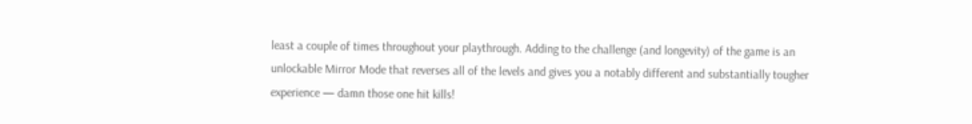least a couple of times throughout your playthrough. Adding to the challenge (and longevity) of the game is an unlockable Mirror Mode that reverses all of the levels and gives you a notably different and substantially tougher experience — damn those one hit kills!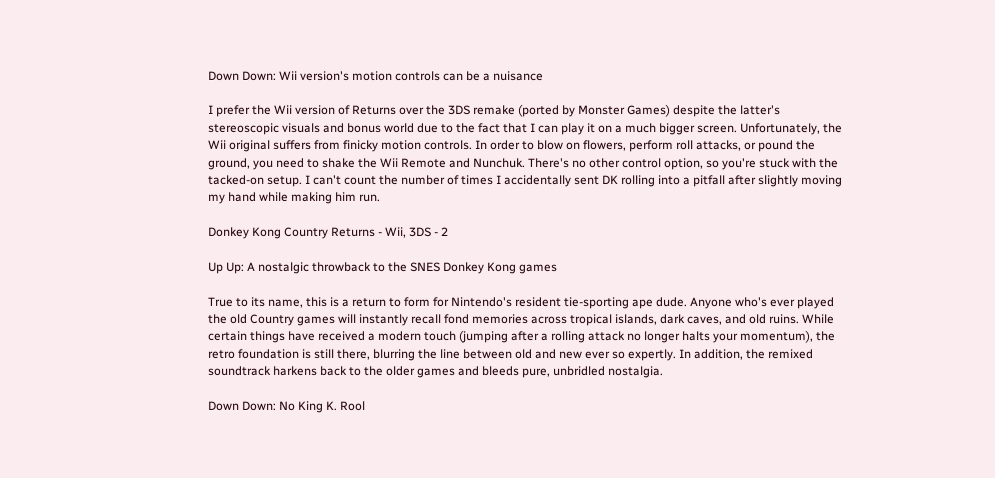Down Down: Wii version's motion controls can be a nuisance

I prefer the Wii version of Returns over the 3DS remake (ported by Monster Games) despite the latter's stereoscopic visuals and bonus world due to the fact that I can play it on a much bigger screen. Unfortunately, the Wii original suffers from finicky motion controls. In order to blow on flowers, perform roll attacks, or pound the ground, you need to shake the Wii Remote and Nunchuk. There's no other control option, so you're stuck with the tacked-on setup. I can't count the number of times I accidentally sent DK rolling into a pitfall after slightly moving my hand while making him run.

Donkey Kong Country Returns - Wii, 3DS - 2

Up Up: A nostalgic throwback to the SNES Donkey Kong games

True to its name, this is a return to form for Nintendo's resident tie-sporting ape dude. Anyone who's ever played the old Country games will instantly recall fond memories across tropical islands, dark caves, and old ruins. While certain things have received a modern touch (jumping after a rolling attack no longer halts your momentum), the retro foundation is still there, blurring the line between old and new ever so expertly. In addition, the remixed soundtrack harkens back to the older games and bleeds pure, unbridled nostalgia.

Down Down: No King K. Rool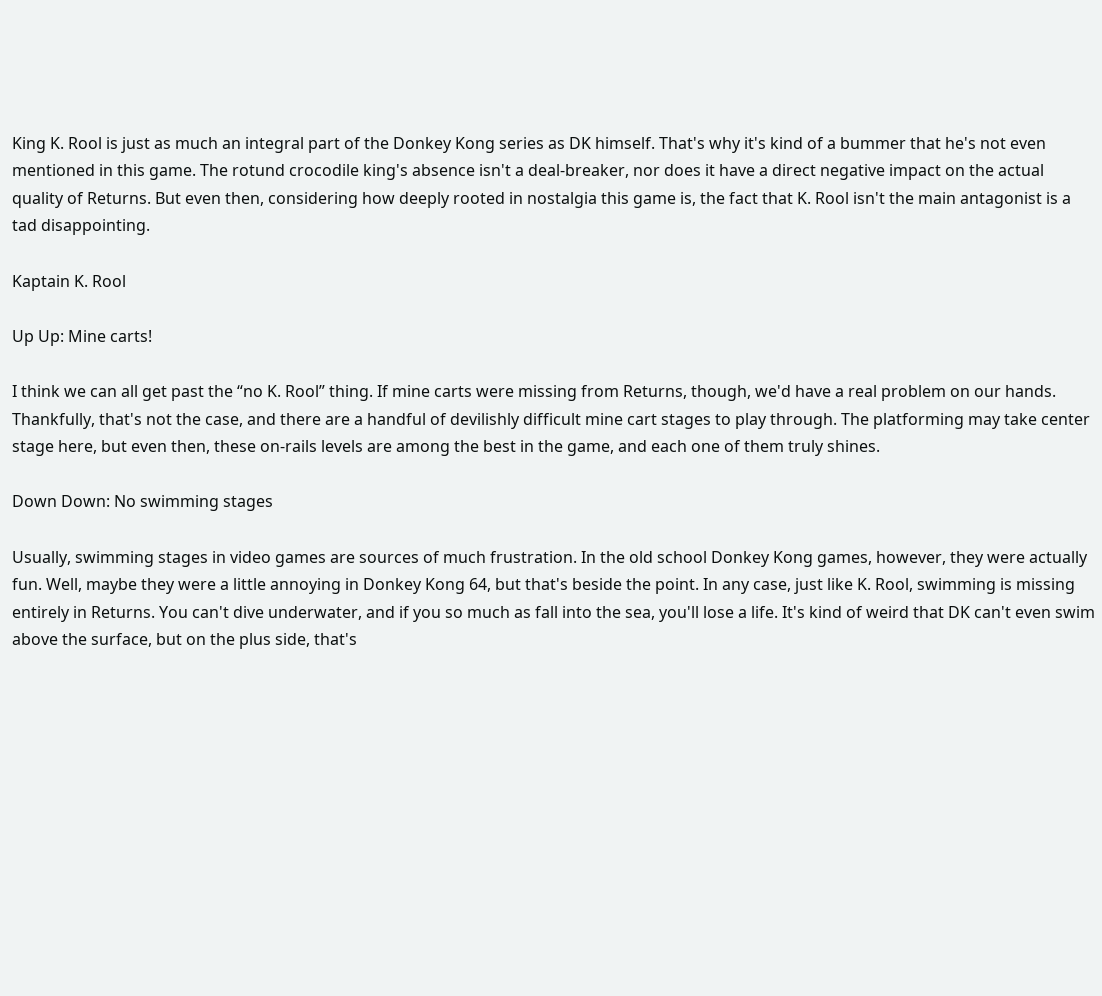King K. Rool is just as much an integral part of the Donkey Kong series as DK himself. That's why it's kind of a bummer that he's not even mentioned in this game. The rotund crocodile king's absence isn't a deal-breaker, nor does it have a direct negative impact on the actual quality of Returns. But even then, considering how deeply rooted in nostalgia this game is, the fact that K. Rool isn't the main antagonist is a tad disappointing.

Kaptain K. Rool

Up Up: Mine carts!

I think we can all get past the “no K. Rool” thing. If mine carts were missing from Returns, though, we'd have a real problem on our hands. Thankfully, that's not the case, and there are a handful of devilishly difficult mine cart stages to play through. The platforming may take center stage here, but even then, these on-rails levels are among the best in the game, and each one of them truly shines.

Down Down: No swimming stages

Usually, swimming stages in video games are sources of much frustration. In the old school Donkey Kong games, however, they were actually fun. Well, maybe they were a little annoying in Donkey Kong 64, but that's beside the point. In any case, just like K. Rool, swimming is missing entirely in Returns. You can't dive underwater, and if you so much as fall into the sea, you'll lose a life. It's kind of weird that DK can't even swim above the surface, but on the plus side, that's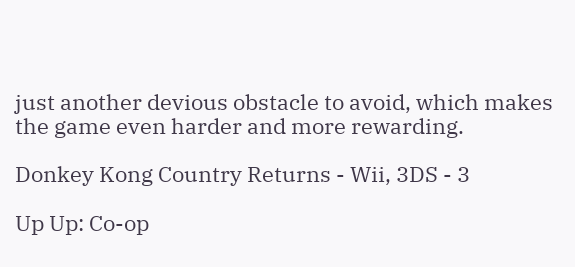just another devious obstacle to avoid, which makes the game even harder and more rewarding.

Donkey Kong Country Returns - Wii, 3DS - 3

Up Up: Co-op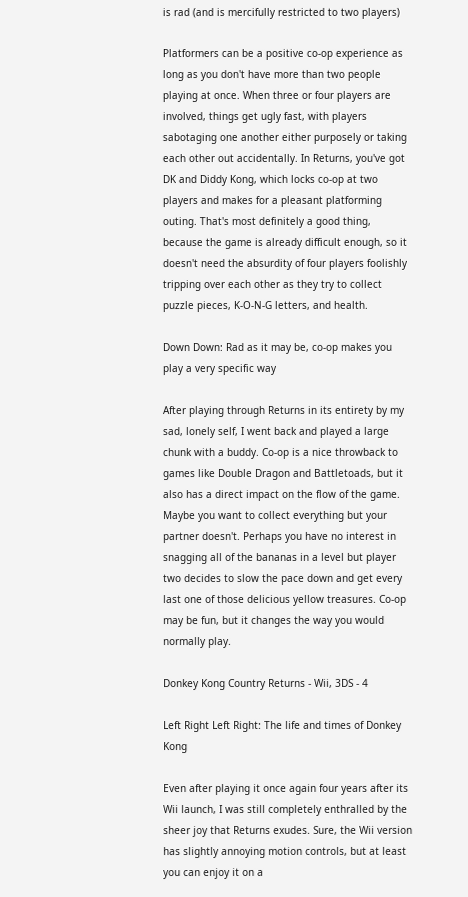is rad (and is mercifully restricted to two players)

Platformers can be a positive co-op experience as long as you don't have more than two people playing at once. When three or four players are involved, things get ugly fast, with players sabotaging one another either purposely or taking each other out accidentally. In Returns, you've got DK and Diddy Kong, which locks co-op at two players and makes for a pleasant platforming outing. That's most definitely a good thing, because the game is already difficult enough, so it doesn't need the absurdity of four players foolishly tripping over each other as they try to collect puzzle pieces, K-O-N-G letters, and health.

Down Down: Rad as it may be, co-op makes you play a very specific way

After playing through Returns in its entirety by my sad, lonely self, I went back and played a large chunk with a buddy. Co-op is a nice throwback to games like Double Dragon and Battletoads, but it also has a direct impact on the flow of the game. Maybe you want to collect everything but your partner doesn't. Perhaps you have no interest in snagging all of the bananas in a level but player two decides to slow the pace down and get every last one of those delicious yellow treasures. Co-op may be fun, but it changes the way you would normally play.

Donkey Kong Country Returns - Wii, 3DS - 4

Left Right Left Right: The life and times of Donkey Kong

Even after playing it once again four years after its Wii launch, I was still completely enthralled by the sheer joy that Returns exudes. Sure, the Wii version has slightly annoying motion controls, but at least you can enjoy it on a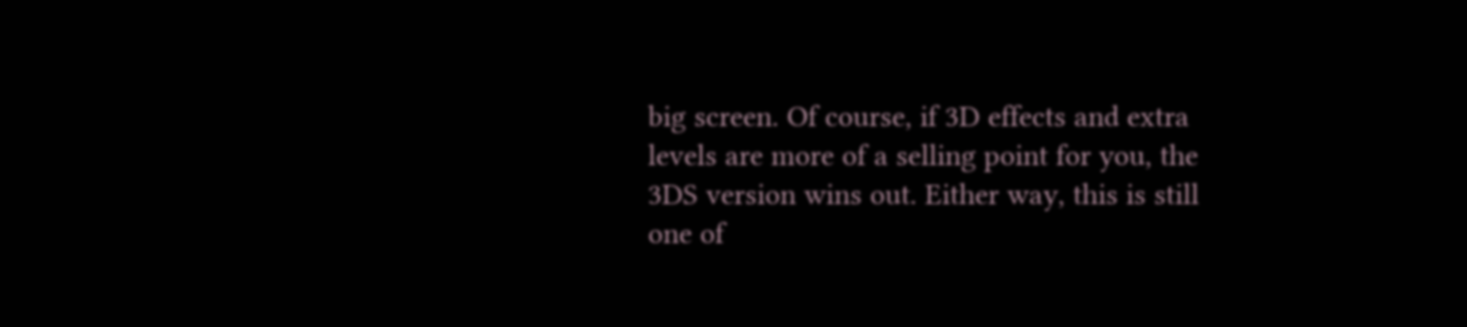big screen. Of course, if 3D effects and extra levels are more of a selling point for you, the 3DS version wins out. Either way, this is still one of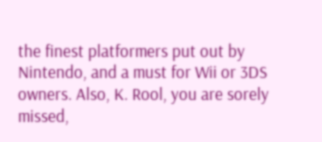the finest platformers put out by Nintendo, and a must for Wii or 3DS owners. Also, K. Rool, you are sorely missed,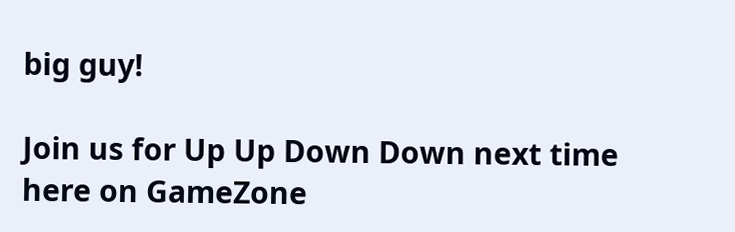big guy!

Join us for Up Up Down Down next time here on GameZone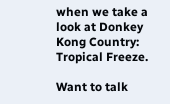when we take a look at Donkey Kong Country: Tropical Freeze.

Want to talk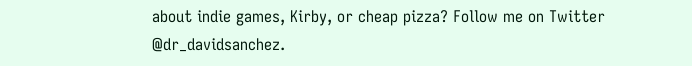about indie games, Kirby, or cheap pizza? Follow me on Twitter @dr_davidsanchez.